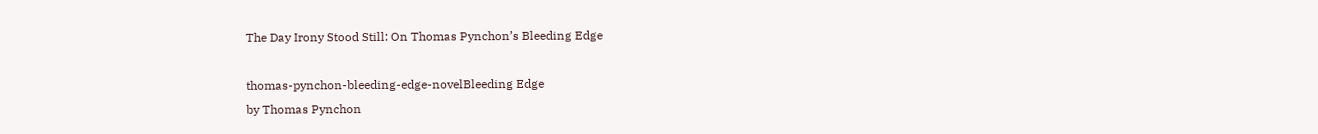The Day Irony Stood Still: On Thomas Pynchon’s Bleeding Edge

thomas-pynchon-bleeding-edge-novelBleeding Edge
by Thomas Pynchon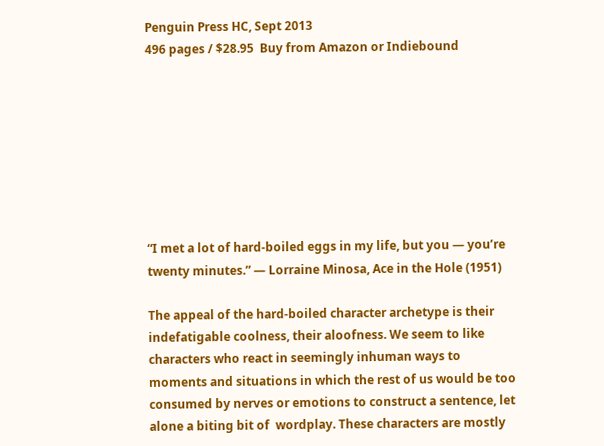Penguin Press HC, Sept 2013
496 pages / $28.95  Buy from Amazon or Indiebound








“I met a lot of hard-boiled eggs in my life, but you — you’re twenty minutes.” — Lorraine Minosa, Ace in the Hole (1951)

The appeal of the hard-boiled character archetype is their indefatigable coolness, their aloofness. We seem to like characters who react in seemingly inhuman ways to moments and situations in which the rest of us would be too consumed by nerves or emotions to construct a sentence, let alone a biting bit of  wordplay. These characters are mostly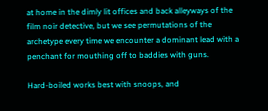at home in the dimly lit offices and back alleyways of the film noir detective, but we see permutations of the archetype every time we encounter a dominant lead with a penchant for mouthing off to baddies with guns.

Hard-boiled works best with snoops, and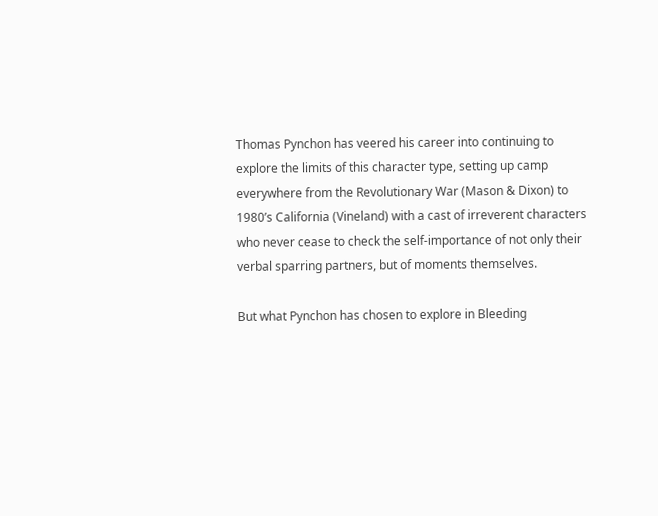Thomas Pynchon has veered his career into continuing to explore the limits of this character type, setting up camp everywhere from the Revolutionary War (Mason & Dixon) to 1980’s California (Vineland) with a cast of irreverent characters who never cease to check the self-importance of not only their verbal sparring partners, but of moments themselves.

But what Pynchon has chosen to explore in Bleeding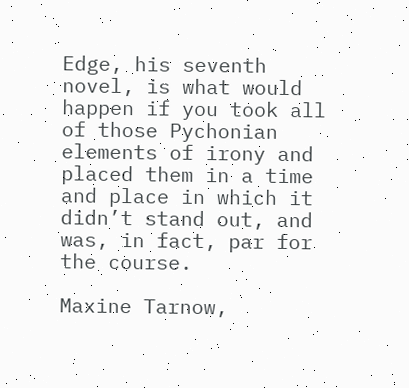Edge, his seventh novel, is what would happen if you took all of those Pychonian elements of irony and placed them in a time and place in which it didn’t stand out, and was, in fact, par for the course.

Maxine Tarnow,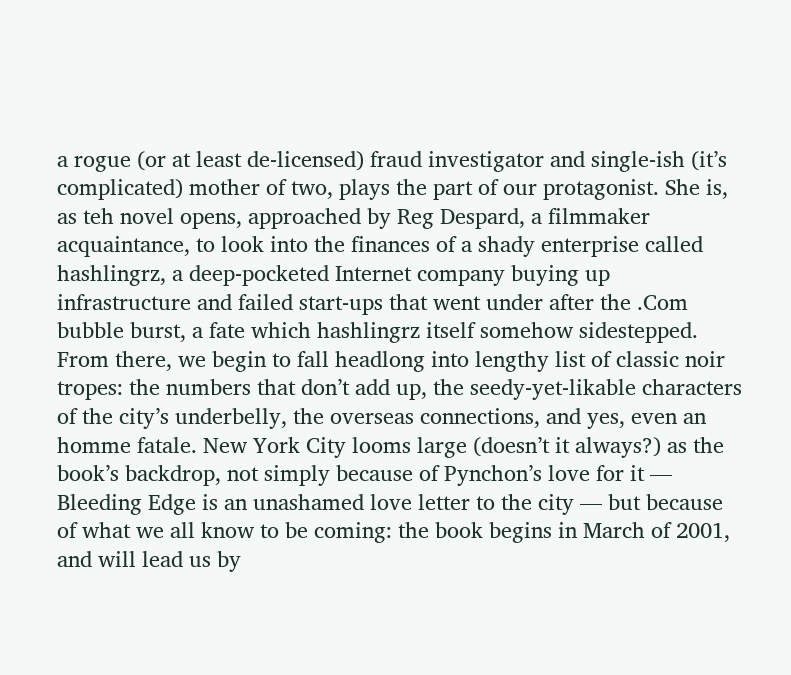a rogue (or at least de-licensed) fraud investigator and single-ish (it’s complicated) mother of two, plays the part of our protagonist. She is, as teh novel opens, approached by Reg Despard, a filmmaker acquaintance, to look into the finances of a shady enterprise called hashlingrz, a deep-pocketed Internet company buying up infrastructure and failed start-ups that went under after the .Com bubble burst, a fate which hashlingrz itself somehow sidestepped. From there, we begin to fall headlong into lengthy list of classic noir tropes: the numbers that don’t add up, the seedy-yet-likable characters of the city’s underbelly, the overseas connections, and yes, even an homme fatale. New York City looms large (doesn’t it always?) as the book’s backdrop, not simply because of Pynchon’s love for it — Bleeding Edge is an unashamed love letter to the city — but because of what we all know to be coming: the book begins in March of 2001, and will lead us by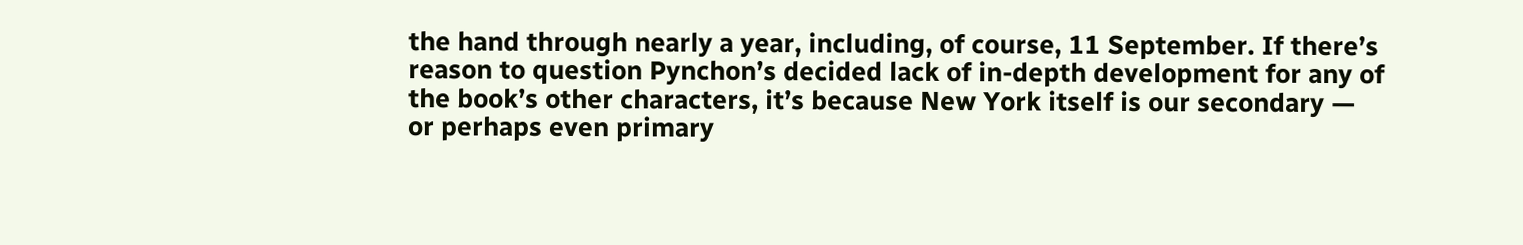the hand through nearly a year, including, of course, 11 September. If there’s reason to question Pynchon’s decided lack of in-depth development for any of the book’s other characters, it’s because New York itself is our secondary — or perhaps even primary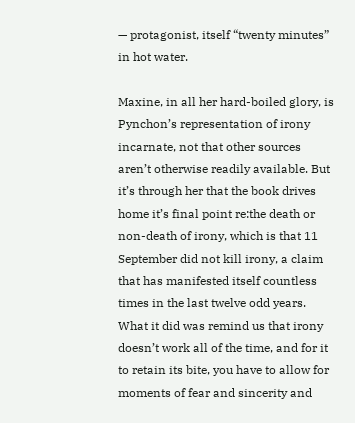— protagonist, itself “twenty minutes” in hot water.

Maxine, in all her hard-boiled glory, is Pynchon’s representation of irony incarnate, not that other sources aren’t otherwise readily available. But it’s through her that the book drives home it’s final point re:the death or non-death of irony, which is that 11 September did not kill irony, a claim that has manifested itself countless times in the last twelve odd years. What it did was remind us that irony doesn’t work all of the time, and for it to retain its bite, you have to allow for moments of fear and sincerity and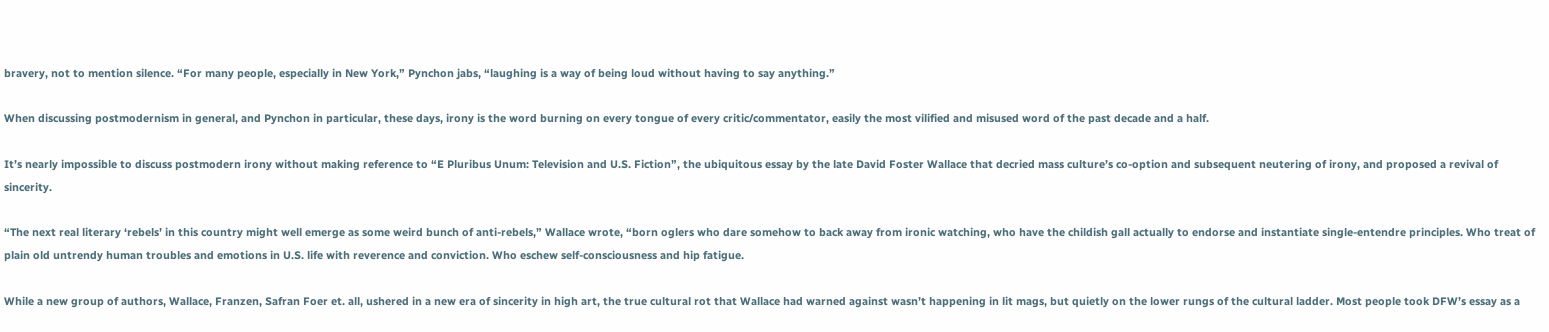bravery, not to mention silence. “For many people, especially in New York,” Pynchon jabs, “laughing is a way of being loud without having to say anything.”

When discussing postmodernism in general, and Pynchon in particular, these days, irony is the word burning on every tongue of every critic/commentator, easily the most vilified and misused word of the past decade and a half.

It’s nearly impossible to discuss postmodern irony without making reference to “E Pluribus Unum: Television and U.S. Fiction”, the ubiquitous essay by the late David Foster Wallace that decried mass culture’s co-option and subsequent neutering of irony, and proposed a revival of sincerity.

“The next real literary ‘rebels’ in this country might well emerge as some weird bunch of anti-rebels,” Wallace wrote, “born oglers who dare somehow to back away from ironic watching, who have the childish gall actually to endorse and instantiate single-entendre principles. Who treat of plain old untrendy human troubles and emotions in U.S. life with reverence and conviction. Who eschew self-consciousness and hip fatigue.

While a new group of authors, Wallace, Franzen, Safran Foer et. all, ushered in a new era of sincerity in high art, the true cultural rot that Wallace had warned against wasn’t happening in lit mags, but quietly on the lower rungs of the cultural ladder. Most people took DFW’s essay as a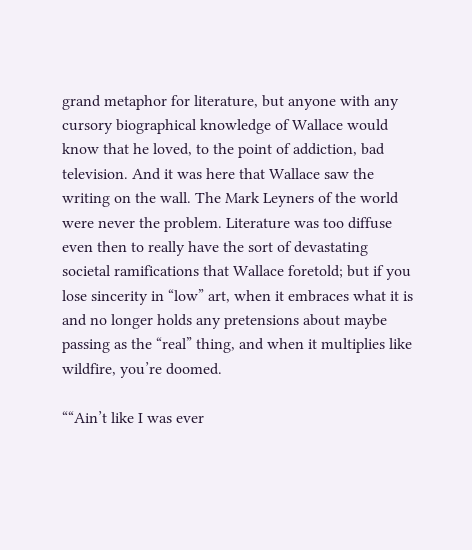grand metaphor for literature, but anyone with any cursory biographical knowledge of Wallace would know that he loved, to the point of addiction, bad television. And it was here that Wallace saw the writing on the wall. The Mark Leyners of the world were never the problem. Literature was too diffuse even then to really have the sort of devastating societal ramifications that Wallace foretold; but if you lose sincerity in “low” art, when it embraces what it is and no longer holds any pretensions about maybe passing as the “real” thing, and when it multiplies like wildfire, you’re doomed.

““Ain’t like I was ever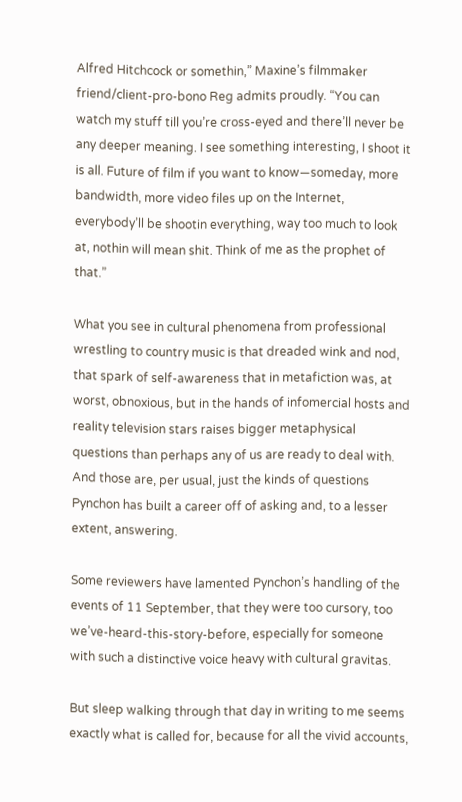Alfred Hitchcock or somethin,” Maxine’s filmmaker friend/client-pro-bono Reg admits proudly. “You can watch my stuff till you’re cross-eyed and there’ll never be any deeper meaning. I see something interesting, I shoot it is all. Future of film if you want to know—someday, more bandwidth, more video files up on the Internet, everybody’ll be shootin everything, way too much to look at, nothin will mean shit. Think of me as the prophet of that.”

What you see in cultural phenomena from professional wrestling to country music is that dreaded wink and nod, that spark of self-awareness that in metafiction was, at worst, obnoxious, but in the hands of infomercial hosts and reality television stars raises bigger metaphysical questions than perhaps any of us are ready to deal with. And those are, per usual, just the kinds of questions Pynchon has built a career off of asking and, to a lesser extent, answering.

Some reviewers have lamented Pynchon’s handling of the events of 11 September, that they were too cursory, too we’ve-heard-this-story-before, especially for someone with such a distinctive voice heavy with cultural gravitas.

But sleep walking through that day in writing to me seems exactly what is called for, because for all the vivid accounts,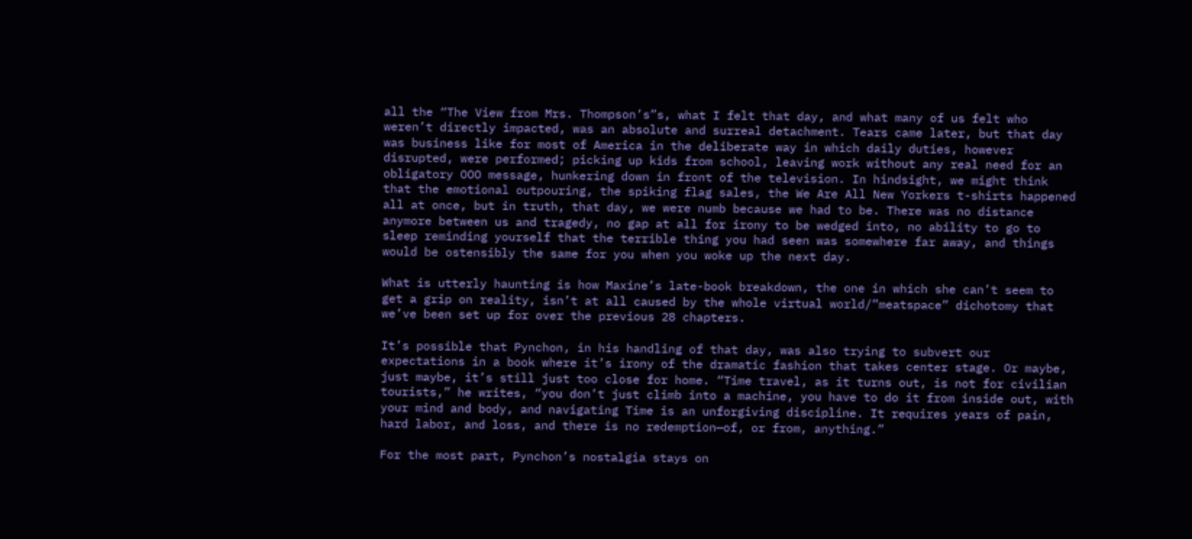all the “The View from Mrs. Thompson’s”s, what I felt that day, and what many of us felt who weren’t directly impacted, was an absolute and surreal detachment. Tears came later, but that day was business like for most of America in the deliberate way in which daily duties, however disrupted, were performed; picking up kids from school, leaving work without any real need for an obligatory OOO message, hunkering down in front of the television. In hindsight, we might think that the emotional outpouring, the spiking flag sales, the We Are All New Yorkers t-shirts happened all at once, but in truth, that day, we were numb because we had to be. There was no distance anymore between us and tragedy, no gap at all for irony to be wedged into, no ability to go to sleep reminding yourself that the terrible thing you had seen was somewhere far away, and things would be ostensibly the same for you when you woke up the next day.

What is utterly haunting is how Maxine’s late-book breakdown, the one in which she can’t seem to get a grip on reality, isn’t at all caused by the whole virtual world/”meatspace” dichotomy that we’ve been set up for over the previous 28 chapters.

It’s possible that Pynchon, in his handling of that day, was also trying to subvert our expectations in a book where it’s irony of the dramatic fashion that takes center stage. Or maybe, just maybe, it’s still just too close for home. “Time travel, as it turns out, is not for civilian tourists,” he writes, “you don’t just climb into a machine, you have to do it from inside out, with your mind and body, and navigating Time is an unforgiving discipline. It requires years of pain, hard labor, and loss, and there is no redemption—of, or from, anything.”

For the most part, Pynchon’s nostalgia stays on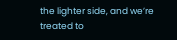the lighter side, and we’re treated to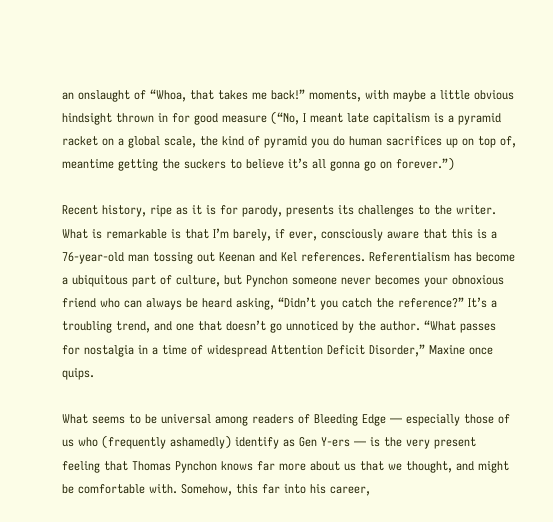an onslaught of “Whoa, that takes me back!” moments, with maybe a little obvious hindsight thrown in for good measure (“No, I meant late capitalism is a pyramid racket on a global scale, the kind of pyramid you do human sacrifices up on top of, meantime getting the suckers to believe it’s all gonna go on forever.”)

Recent history, ripe as it is for parody, presents its challenges to the writer. What is remarkable is that I’m barely, if ever, consciously aware that this is a 76-year-old man tossing out Keenan and Kel references. Referentialism has become a ubiquitous part of culture, but Pynchon someone never becomes your obnoxious friend who can always be heard asking, “Didn’t you catch the reference?” It’s a troubling trend, and one that doesn’t go unnoticed by the author. “What passes for nostalgia in a time of widespread Attention Deficit Disorder,” Maxine once quips.

What seems to be universal among readers of Bleeding Edge — especially those of us who (frequently ashamedly) identify as Gen Y-ers — is the very present feeling that Thomas Pynchon knows far more about us that we thought, and might be comfortable with. Somehow, this far into his career,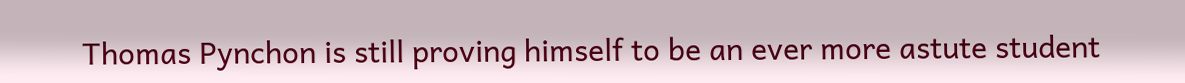Thomas Pynchon is still proving himself to be an ever more astute student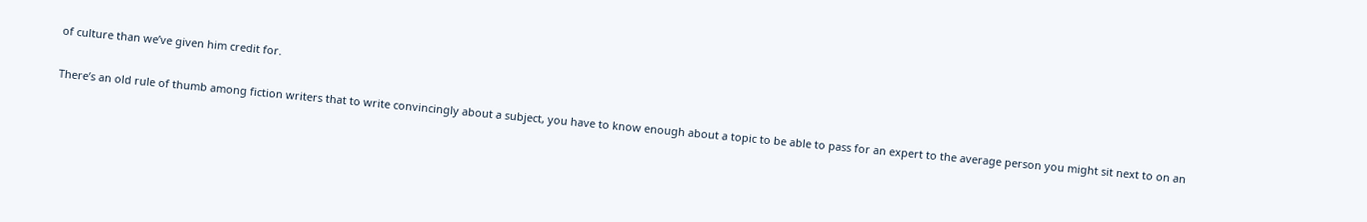of culture than we’ve given him credit for.

There’s an old rule of thumb among fiction writers that to write convincingly about a subject, you have to know enough about a topic to be able to pass for an expert to the average person you might sit next to on an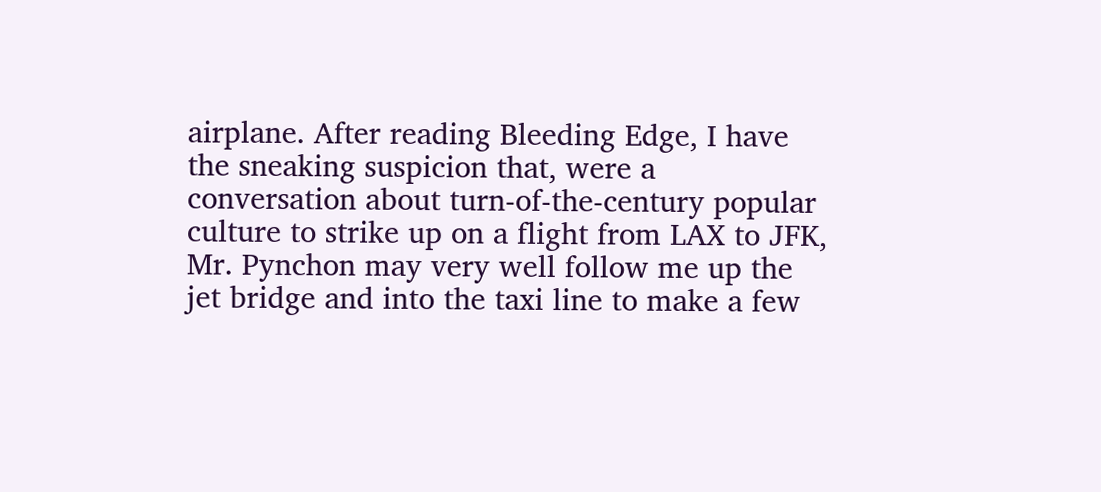airplane. After reading Bleeding Edge, I have the sneaking suspicion that, were a conversation about turn-of-the-century popular culture to strike up on a flight from LAX to JFK, Mr. Pynchon may very well follow me up the jet bridge and into the taxi line to make a few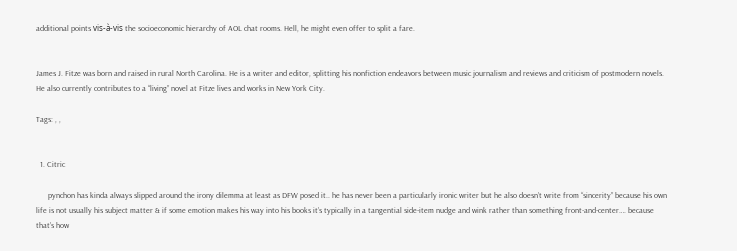additional points vis-à-vis the socioeconomic hierarchy of AOL chat rooms. Hell, he might even offer to split a fare.


James J. Fitze was born and raised in rural North Carolina. He is a writer and editor, splitting his nonfiction endeavors between music journalism and reviews and criticism of postmodern novels. He also currently contributes to a “living” novel at Fitze lives and works in New York City.

Tags: , ,


  1. Citric

      pynchon has kinda always slipped around the irony dilemma at least as DFW posed it.. he has never been a particularly ironic writer but he also doesn’t write from “sincerity” because his own life is not usually his subject matter & if some emotion makes his way into his books it’s typically in a tangential side-item nudge and wink rather than something front-and-center…. because that’s how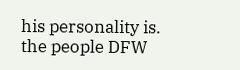his personality is. the people DFW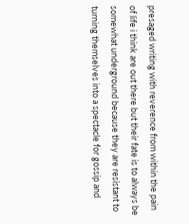presaged writing with reverence from within the pain of life i think are out there but their fate is to always be somewhat underground because they are resistant to turning themselves into a spectacle for gossip and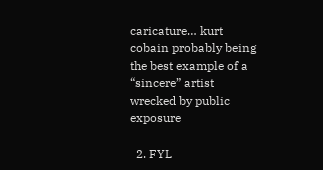caricature… kurt cobain probably being the best example of a “sincere” artist wrecked by public exposure

  2. FYL